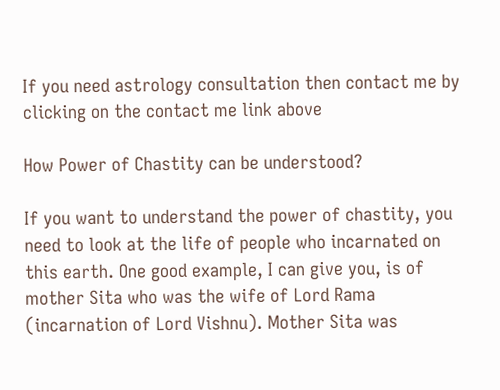If you need astrology consultation then contact me by clicking on the contact me link above

How Power of Chastity can be understood?

If you want to understand the power of chastity, you need to look at the life of people who incarnated on this earth. One good example, I can give you, is of mother Sita who was the wife of Lord Rama (incarnation of Lord Vishnu). Mother Sita was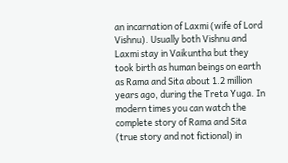an incarnation of Laxmi (wife of Lord Vishnu). Usually both Vishnu and Laxmi stay in Vaikuntha but they took birth as human beings on earth as Rama and Sita about 1.2 million years ago, during the Treta Yuga. In modern times you can watch the complete story of Rama and Sita (true story and not fictional) in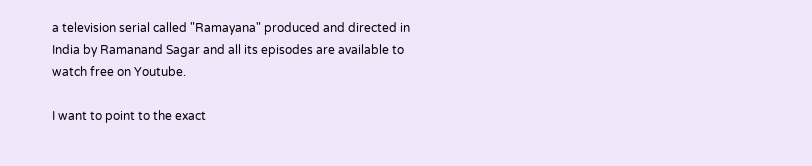a television serial called "Ramayana" produced and directed in India by Ramanand Sagar and all its episodes are available to watch free on Youtube.

I want to point to the exact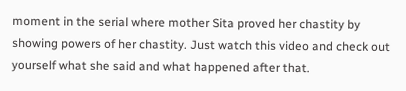moment in the serial where mother Sita proved her chastity by showing powers of her chastity. Just watch this video and check out yourself what she said and what happened after that.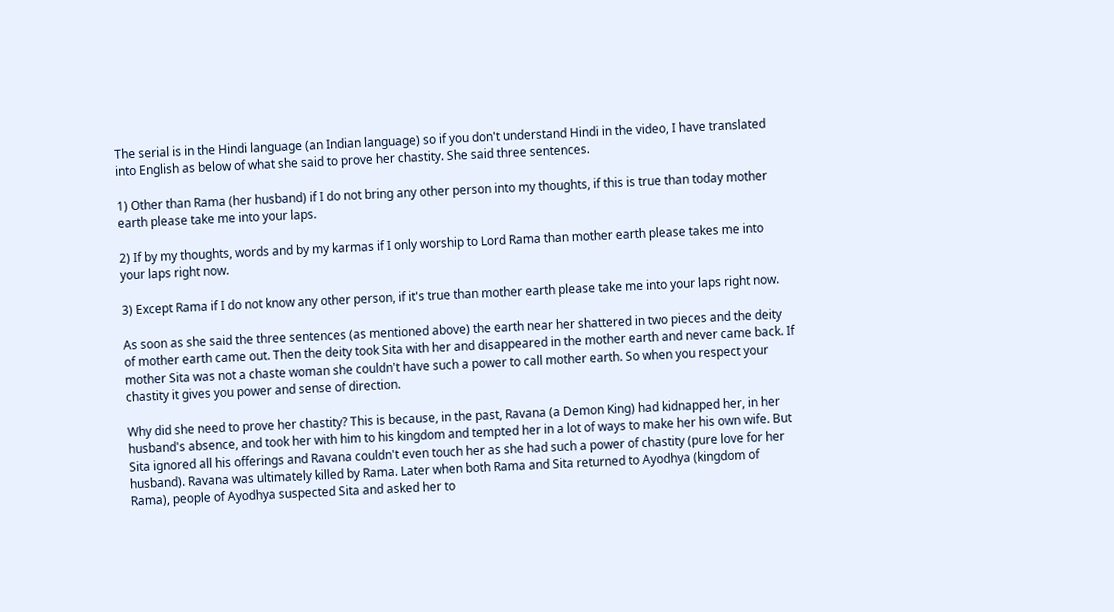The serial is in the Hindi language (an Indian language) so if you don't understand Hindi in the video, I have translated into English as below of what she said to prove her chastity. She said three sentences.

1) Other than Rama (her husband) if I do not bring any other person into my thoughts, if this is true than today mother earth please take me into your laps.

2) If by my thoughts, words and by my karmas if I only worship to Lord Rama than mother earth please takes me into your laps right now.

3) Except Rama if I do not know any other person, if it's true than mother earth please take me into your laps right now.

As soon as she said the three sentences (as mentioned above) the earth near her shattered in two pieces and the deity of mother earth came out. Then the deity took Sita with her and disappeared in the mother earth and never came back. If mother Sita was not a chaste woman she couldn't have such a power to call mother earth. So when you respect your chastity it gives you power and sense of direction.

Why did she need to prove her chastity? This is because, in the past, Ravana (a Demon King) had kidnapped her, in her husband's absence, and took her with him to his kingdom and tempted her in a lot of ways to make her his own wife. But Sita ignored all his offerings and Ravana couldn't even touch her as she had such a power of chastity (pure love for her husband). Ravana was ultimately killed by Rama. Later when both Rama and Sita returned to Ayodhya (kingdom of Rama), people of Ayodhya suspected Sita and asked her to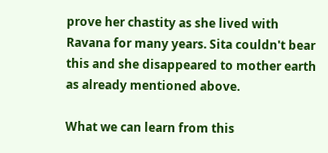prove her chastity as she lived with Ravana for many years. Sita couldn't bear this and she disappeared to mother earth as already mentioned above.

What we can learn from this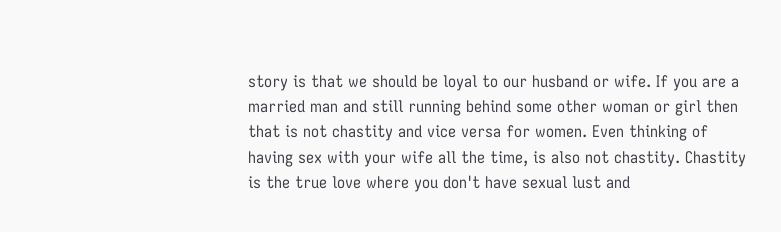story is that we should be loyal to our husband or wife. If you are a married man and still running behind some other woman or girl then that is not chastity and vice versa for women. Even thinking of having sex with your wife all the time, is also not chastity. Chastity is the true love where you don't have sexual lust and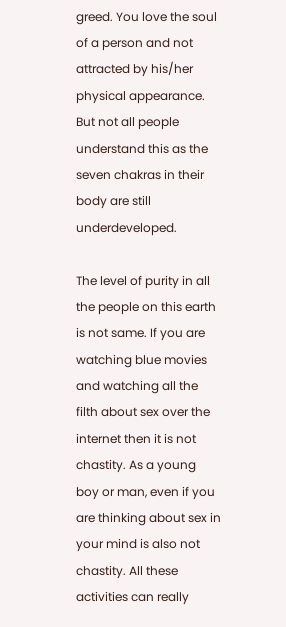greed. You love the soul of a person and not attracted by his/her physical appearance. But not all people understand this as the seven chakras in their body are still underdeveloped.

The level of purity in all the people on this earth is not same. If you are watching blue movies and watching all the filth about sex over the internet then it is not chastity. As a young boy or man, even if you are thinking about sex in your mind is also not chastity. All these activities can really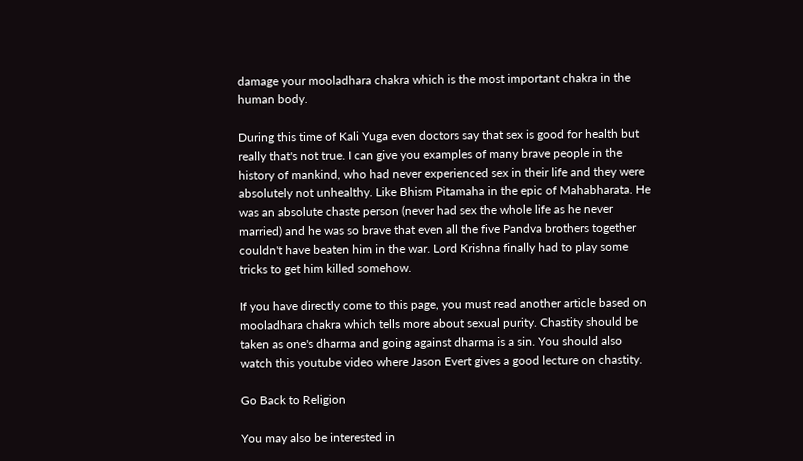damage your mooladhara chakra which is the most important chakra in the human body.

During this time of Kali Yuga even doctors say that sex is good for health but really that's not true. I can give you examples of many brave people in the history of mankind, who had never experienced sex in their life and they were absolutely not unhealthy. Like Bhism Pitamaha in the epic of Mahabharata. He was an absolute chaste person (never had sex the whole life as he never married) and he was so brave that even all the five Pandva brothers together couldn't have beaten him in the war. Lord Krishna finally had to play some tricks to get him killed somehow.

If you have directly come to this page, you must read another article based on mooladhara chakra which tells more about sexual purity. Chastity should be taken as one's dharma and going against dharma is a sin. You should also watch this youtube video where Jason Evert gives a good lecture on chastity.

Go Back to Religion

You may also be interested in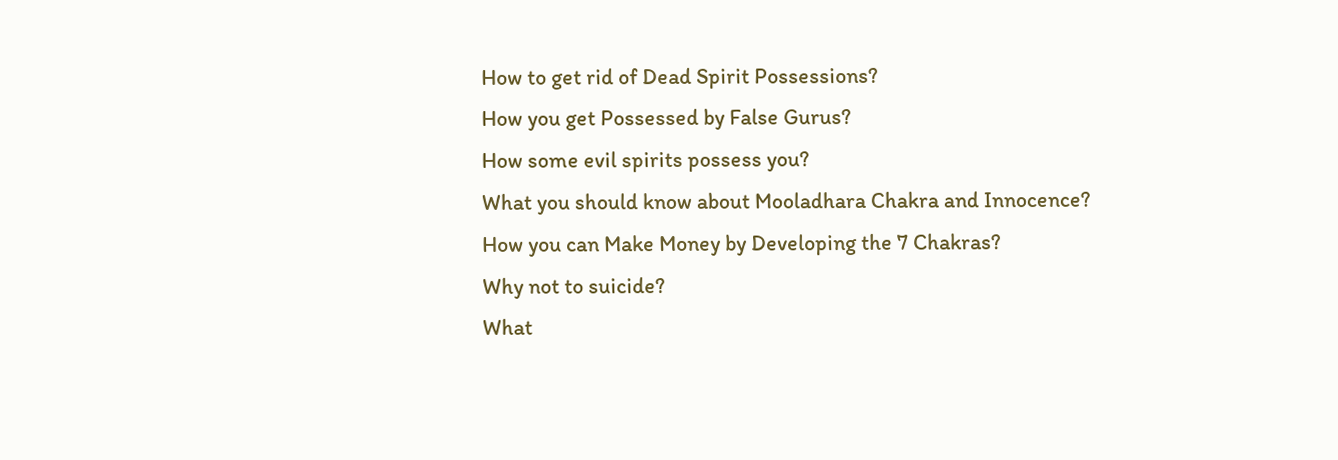How to get rid of Dead Spirit Possessions?
How you get Possessed by False Gurus?
How some evil spirits possess you?
What you should know about Mooladhara Chakra and Innocence?
How you can Make Money by Developing the 7 Chakras?
Why not to suicide?
What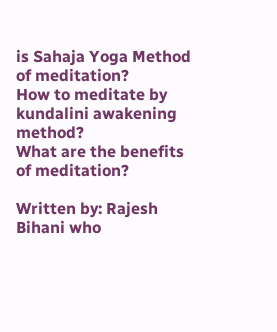is Sahaja Yoga Method of meditation?
How to meditate by kundalini awakening method?
What are the benefits of meditation?

Written by: Rajesh Bihani who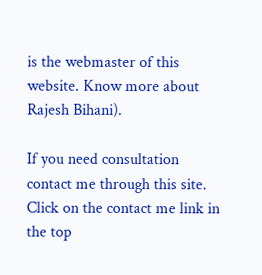is the webmaster of this website. Know more about Rajesh Bihani).

If you need consultation contact me through this site. Click on the contact me link in the top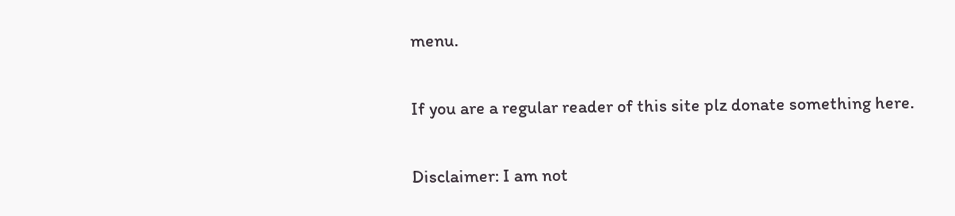menu.

If you are a regular reader of this site plz donate something here.

Disclaimer: I am not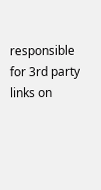responsible for 3rd party links on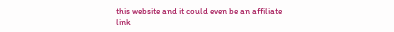this website and it could even be an affiliate link